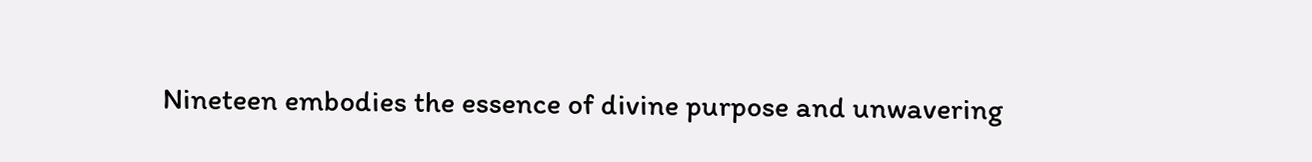Nineteen embodies the essence of divine purpose and unwavering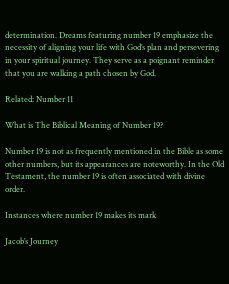determination. Dreams featuring number 19 emphasize the necessity of aligning your life with God’s plan and persevering in your spiritual journey. They serve as a poignant reminder that you are walking a path chosen by God.

Related: Number 11

What is The Biblical Meaning of Number 19?

Number 19 is not as frequently mentioned in the Bible as some other numbers, but its appearances are noteworthy. In the Old Testament, the number 19 is often associated with divine order.

Instances where number 19 makes its mark

Jacob’s Journey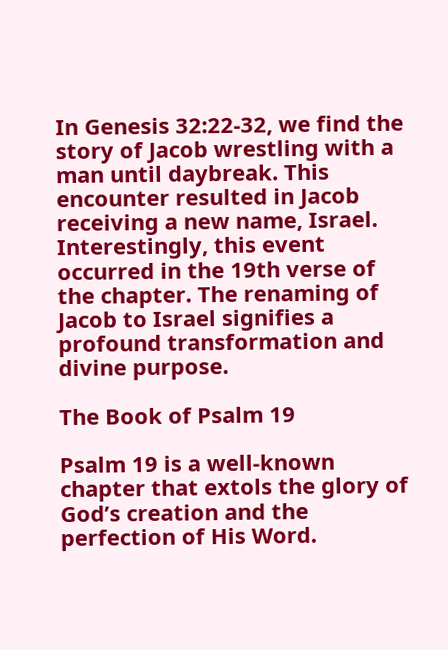In Genesis 32:22-32, we find the story of Jacob wrestling with a man until daybreak. This encounter resulted in Jacob receiving a new name, Israel. Interestingly, this event occurred in the 19th verse of the chapter. The renaming of Jacob to Israel signifies a profound transformation and divine purpose.

The Book of Psalm 19

Psalm 19 is a well-known chapter that extols the glory of God’s creation and the perfection of His Word.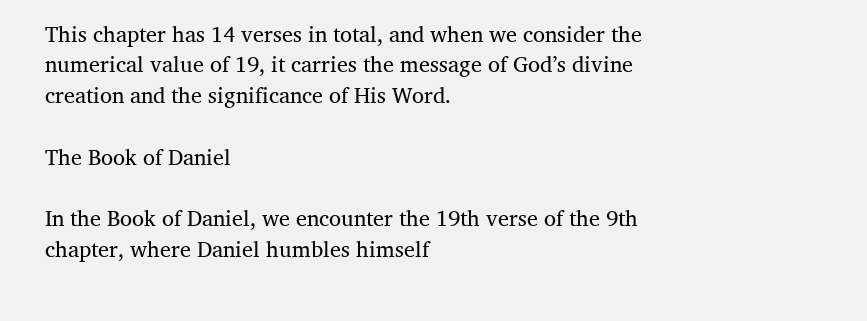This chapter has 14 verses in total, and when we consider the numerical value of 19, it carries the message of God’s divine creation and the significance of His Word.

The Book of Daniel

In the Book of Daniel, we encounter the 19th verse of the 9th chapter, where Daniel humbles himself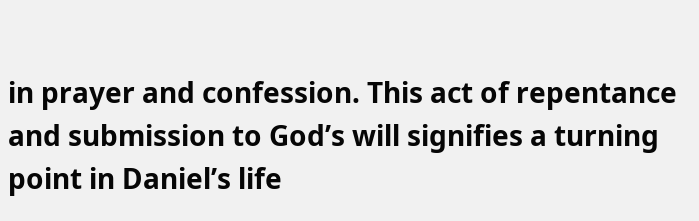in prayer and confession. This act of repentance and submission to God’s will signifies a turning point in Daniel’s life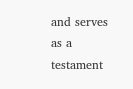and serves as a testament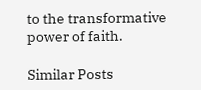to the transformative power of faith.

Similar Posts